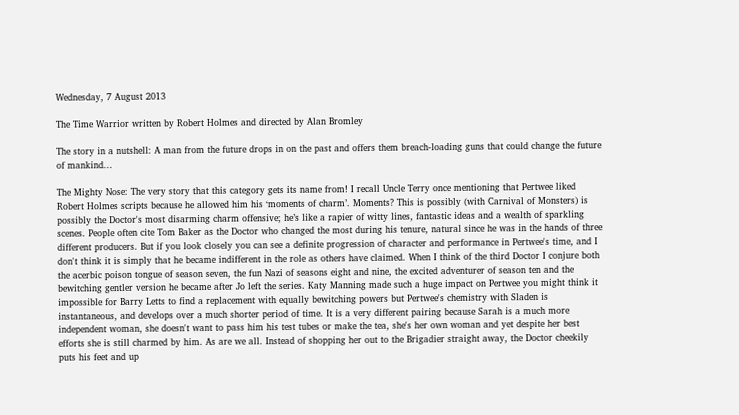Wednesday, 7 August 2013

The Time Warrior written by Robert Holmes and directed by Alan Bromley

The story in a nutshell: A man from the future drops in on the past and offers them breach-loading guns that could change the future of mankind...

The Mighty Nose: The very story that this category gets its name from! I recall Uncle Terry once mentioning that Pertwee liked Robert Holmes scripts because he allowed him his ‘moments of charm’. Moments? This is possibly (with Carnival of Monsters) is possibly the Doctor's most disarming charm offensive; he’s like a rapier of witty lines, fantastic ideas and a wealth of sparkling scenes. People often cite Tom Baker as the Doctor who changed the most during his tenure, natural since he was in the hands of three different producers. But if you look closely you can see a definite progression of character and performance in Pertwee's time, and I don't think it is simply that he became indifferent in the role as others have claimed. When I think of the third Doctor I conjure both the acerbic poison tongue of season seven, the fun Nazi of seasons eight and nine, the excited adventurer of season ten and the bewitching gentler version he became after Jo left the series. Katy Manning made such a huge impact on Pertwee you might think it impossible for Barry Letts to find a replacement with equally bewitching powers but Pertwee's chemistry with Sladen is instantaneous, and develops over a much shorter period of time. It is a very different pairing because Sarah is a much more independent woman, she doesn't want to pass him his test tubes or make the tea, she's her own woman and yet despite her best efforts she is still charmed by him. As are we all. Instead of shopping her out to the Brigadier straight away, the Doctor cheekily puts his feet and up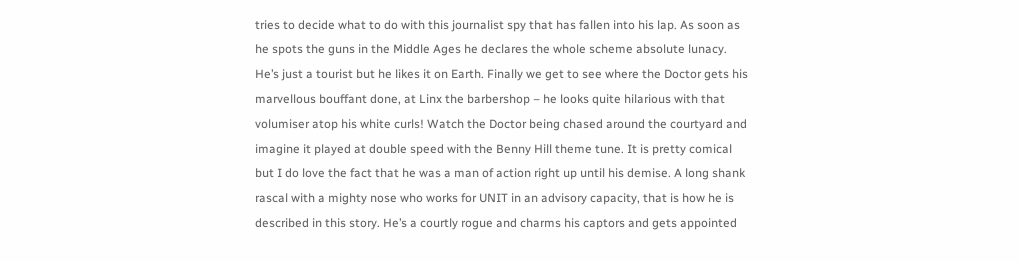tries to decide what to do with this journalist spy that has fallen into his lap. As soon as he spots the guns in the Middle Ages he declares the whole scheme absolute lunacy. He’s just a tourist but he likes it on Earth. Finally we get to see where the Doctor gets his marvellous bouffant done, at Linx the barbershop – he looks quite hilarious with that volumiser atop his white curls! Watch the Doctor being chased around the courtyard and imagine it played at double speed with the Benny Hill theme tune. It is pretty comical but I do love the fact that he was a man of action right up until his demise. A long shank rascal with a mighty nose who works for UNIT in an advisory capacity, that is how he is described in this story. He’s a courtly rogue and charms his captors and gets appointed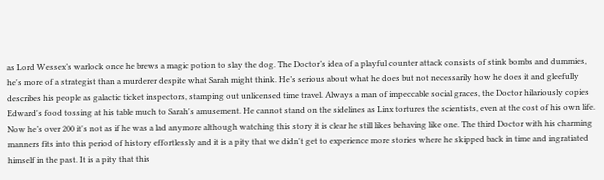as Lord Wessex’s warlock once he brews a magic potion to slay the dog. The Doctor’s idea of a playful counter attack consists of stink bombs and dummies, he's more of a strategist than a murderer despite what Sarah might think. He’s serious about what he does but not necessarily how he does it and gleefully describes his people as galactic ticket inspectors, stamping out unlicensed time travel. Always a man of impeccable social graces, the Doctor hilariously copies Edward's food tossing at his table much to Sarah's amusement. He cannot stand on the sidelines as Linx tortures the scientists, even at the cost of his own life. Now he’s over 200 it's not as if he was a lad anymore although watching this story it is clear he still likes behaving like one. The third Doctor with his charming manners fits into this period of history effortlessly and it is a pity that we didn't get to experience more stories where he skipped back in time and ingratiated himself in the past. It is a pity that this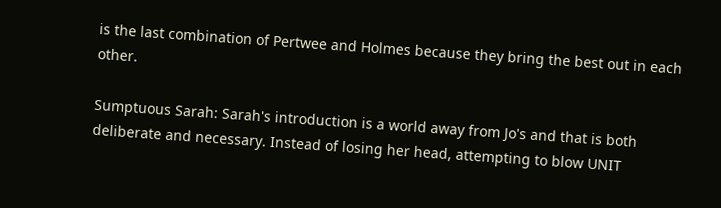is the last combination of Pertwee and Holmes because they bring the best out in each other.

Sumptuous Sarah: Sarah's introduction is a world away from Jo's and that is both deliberate and necessary. Instead of losing her head, attempting to blow UNIT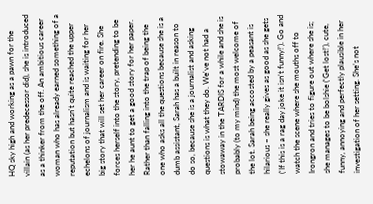HQ sky high and working as a pawn for the villain (as her predecessor did), she is introduced as a thinker from the off. An ambitious career woman who has already earned something of a reputation but hasn't quite reached the upper echelons of journalism and is waiting for her big story that will set her career on fire. She forces herself into the story, pretending to be her he aunt to get a good story for her paper. Rather than falling into the trap of being the one who asks all the questions because she is a dumb assistant, Sarah has a built in reason to do so, because she is a journalist and asking questions is what they do. We've not had a stowaway in the TARDIS for a while and she is probably (to my mind) the most welcome of the lot. Sarah being accosted by a peasant is hilarious – she really gives as good as she gets (‘If this is a rag day joke it isn’t funny!’). Go and watch the scene where she mouths off to Irongron and tries to figure out where she is; she manages to be bolshie (‘Get lost!’), cute, funny, annoying and perfectly plausible in her investigation of her setting. She’s not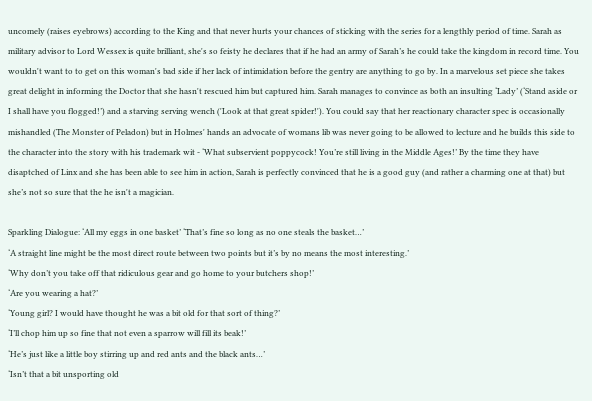uncomely (raises eyebrows) according to the King and that never hurts your chances of sticking with the series for a lengthly period of time. Sarah as military advisor to Lord Wessex is quite brilliant, she's so feisty he declares that if he had an army of Sarah’s he could take the kingdom in record time. You wouldn't want to to get on this woman's bad side if her lack of intimidation before the gentry are anything to go by. In a marvelous set piece she takes great delight in informing the Doctor that she hasn't rescued him but captured him. Sarah manages to convince as both an insulting ‘Lady’ (‘Stand aside or I shall have you flogged!’) and a starving serving wench ('Look at that great spider!'). You could say that her reactionary character spec is occasionally mishandled (The Monster of Peladon) but in Holmes' hands an advocate of womans lib was never going to be allowed to lecture and he builds this side to the character into the story with his trademark wit - ‘What subservient poppycock! You’re still living in the Middle Ages!’ By the time they have disaptched of Linx and she has been able to see him in action, Sarah is perfectly convinced that he is a good guy (and rather a charming one at that) but she’s not so sure that the he isn't a magician.

Sparkling Dialogue: ‘All my eggs in one basket’ ‘That’s fine so long as no one steals the basket…’
‘A straight line might be the most direct route between two points but it’s by no means the most interesting.’
‘Why don’t you take off that ridiculous gear and go home to your butchers shop!’
‘Are you wearing a hat?’
‘Young girl? I would have thought he was a bit old for that sort of thing?’
‘I’ll chop him up so fine that not even a sparrow will fill its beak!’
‘He’s just like a little boy stirring up and red ants and the black ants…’
‘Isn’t that a bit unsporting old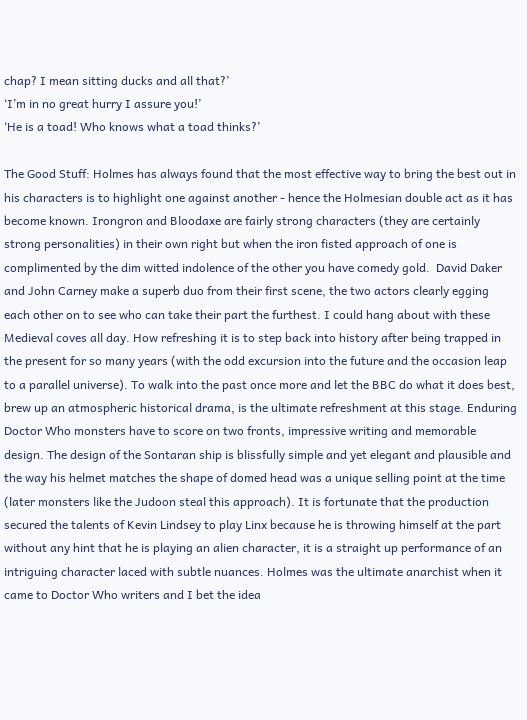chap? I mean sitting ducks and all that?’
‘I’m in no great hurry I assure you!’
‘He is a toad! Who knows what a toad thinks?’

The Good Stuff: Holmes has always found that the most effective way to bring the best out in his characters is to highlight one against another - hence the Holmesian double act as it has become known. Irongron and Bloodaxe are fairly strong characters (they are certainly strong personalities) in their own right but when the iron fisted approach of one is complimented by the dim witted indolence of the other you have comedy gold.  David Daker and John Carney make a superb duo from their first scene, the two actors clearly egging each other on to see who can take their part the furthest. I could hang about with these Medieval coves all day. How refreshing it is to step back into history after being trapped in the present for so many years (with the odd excursion into the future and the occasion leap to a parallel universe). To walk into the past once more and let the BBC do what it does best, brew up an atmospheric historical drama, is the ultimate refreshment at this stage. Enduring Doctor Who monsters have to score on two fronts, impressive writing and memorable design. The design of the Sontaran ship is blissfully simple and yet elegant and plausible and the way his helmet matches the shape of domed head was a unique selling point at the time (later monsters like the Judoon steal this approach). It is fortunate that the production secured the talents of Kevin Lindsey to play Linx because he is throwing himself at the part without any hint that he is playing an alien character, it is a straight up performance of an intriguing character laced with subtle nuances. Holmes was the ultimate anarchist when it came to Doctor Who writers and I bet the idea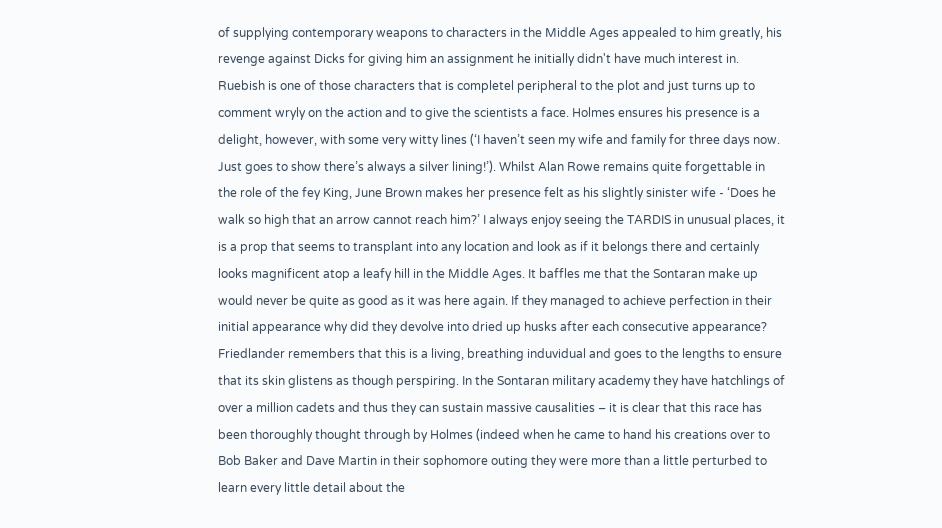of supplying contemporary weapons to characters in the Middle Ages appealed to him greatly, his revenge against Dicks for giving him an assignment he initially didn't have much interest in. Ruebish is one of those characters that is completel peripheral to the plot and just turns up to comment wryly on the action and to give the scientists a face. Holmes ensures his presence is a delight, however, with some very witty lines (‘I haven’t seen my wife and family for three days now. Just goes to show there’s always a silver lining!’). Whilst Alan Rowe remains quite forgettable in the role of the fey King, June Brown makes her presence felt as his slightly sinister wife - ‘Does he walk so high that an arrow cannot reach him?’ I always enjoy seeing the TARDIS in unusual places, it is a prop that seems to transplant into any location and look as if it belongs there and certainly looks magnificent atop a leafy hill in the Middle Ages. It baffles me that the Sontaran make up would never be quite as good as it was here again. If they managed to achieve perfection in their initial appearance why did they devolve into dried up husks after each consecutive appearance? Friedlander remembers that this is a living, breathing induvidual and goes to the lengths to ensure that its skin glistens as though perspiring. In the Sontaran military academy they have hatchlings of over a million cadets and thus they can sustain massive causalities – it is clear that this race has been thoroughly thought through by Holmes (indeed when he came to hand his creations over to Bob Baker and Dave Martin in their sophomore outing they were more than a little perturbed to learn every little detail about the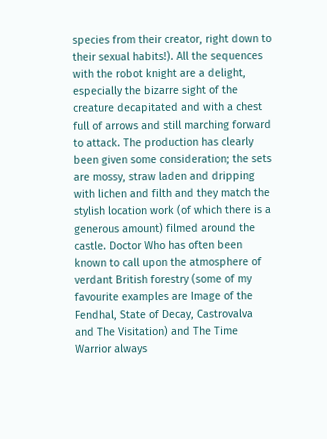species from their creator, right down to their sexual habits!). All the sequences with the robot knight are a delight, especially the bizarre sight of the creature decapitated and with a chest full of arrows and still marching forward to attack. The production has clearly been given some consideration; the sets are mossy, straw laden and dripping with lichen and filth and they match the stylish location work (of which there is a generous amount) filmed around the castle. Doctor Who has often been known to call upon the atmosphere of verdant British forestry (some of my favourite examples are Image of the Fendhal, State of Decay, Castrovalva and The Visitation) and The Time Warrior always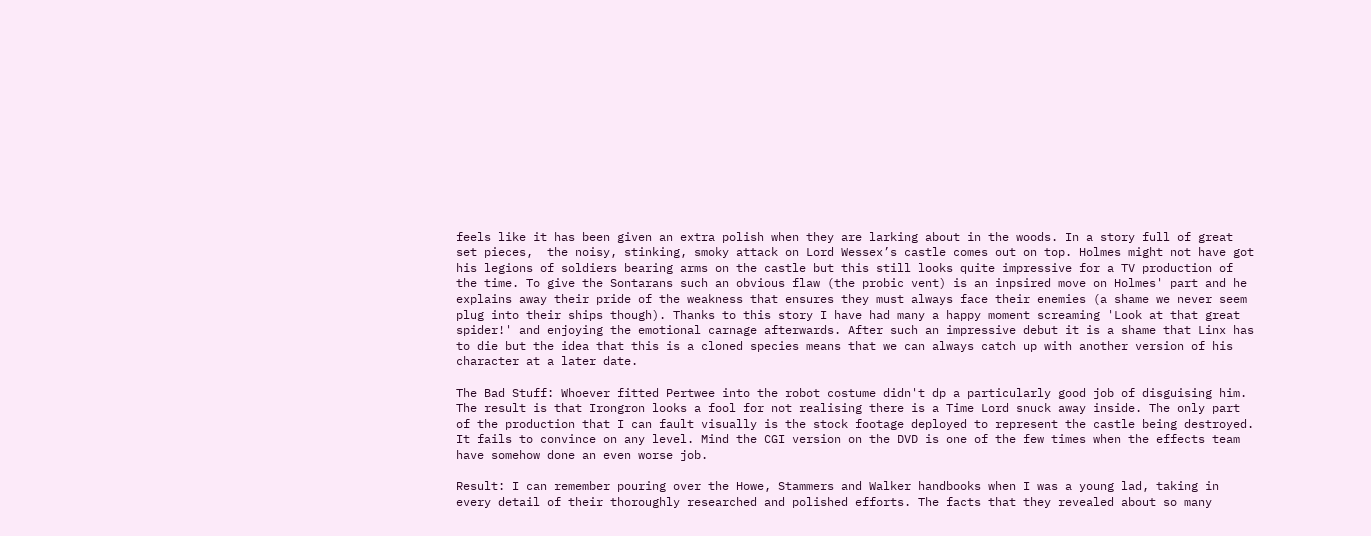feels like it has been given an extra polish when they are larking about in the woods. In a story full of great set pieces,  the noisy, stinking, smoky attack on Lord Wessex’s castle comes out on top. Holmes might not have got his legions of soldiers bearing arms on the castle but this still looks quite impressive for a TV production of the time. To give the Sontarans such an obvious flaw (the probic vent) is an inpsired move on Holmes' part and he explains away their pride of the weakness that ensures they must always face their enemies (a shame we never seem plug into their ships though). Thanks to this story I have had many a happy moment screaming 'Look at that great spider!' and enjoying the emotional carnage afterwards. After such an impressive debut it is a shame that Linx has to die but the idea that this is a cloned species means that we can always catch up with another version of his character at a later date.

The Bad Stuff: Whoever fitted Pertwee into the robot costume didn't dp a particularly good job of disguising him. The result is that Irongron looks a fool for not realising there is a Time Lord snuck away inside. The only part of the production that I can fault visually is the stock footage deployed to represent the castle being destroyed. It fails to convince on any level. Mind the CGI version on the DVD is one of the few times when the effects team have somehow done an even worse job.

Result: I can remember pouring over the Howe, Stammers and Walker handbooks when I was a young lad, taking in every detail of their thoroughly researched and polished efforts. The facts that they revealed about so many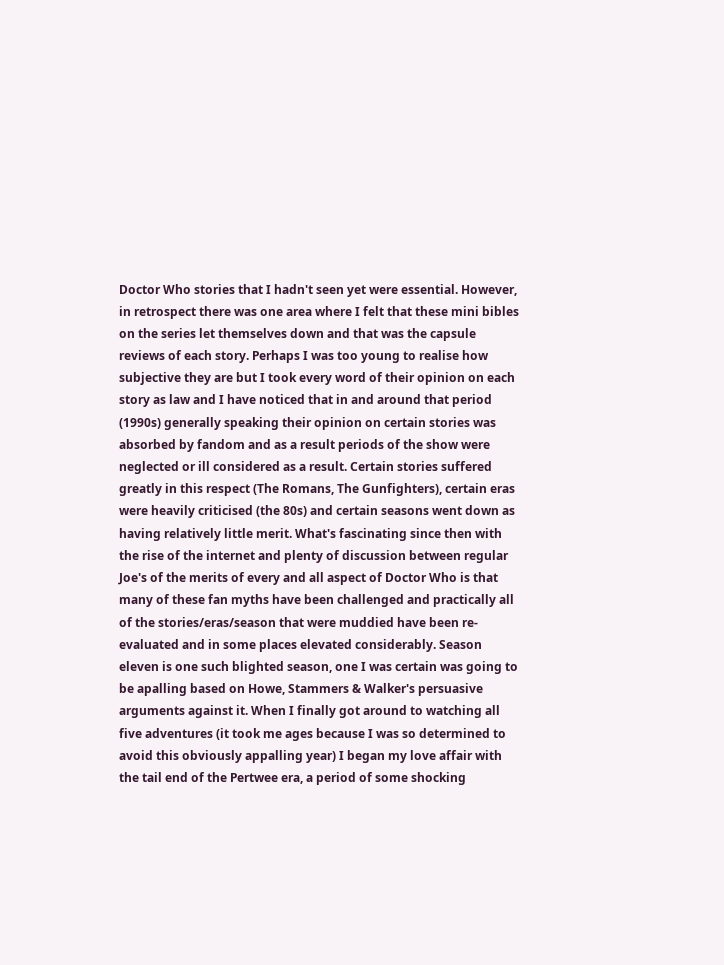Doctor Who stories that I hadn't seen yet were essential. However, in retrospect there was one area where I felt that these mini bibles on the series let themselves down and that was the capsule reviews of each story. Perhaps I was too young to realise how subjective they are but I took every word of their opinion on each story as law and I have noticed that in and around that period (1990s) generally speaking their opinion on certain stories was absorbed by fandom and as a result periods of the show were neglected or ill considered as a result. Certain stories suffered greatly in this respect (The Romans, The Gunfighters), certain eras were heavily criticised (the 80s) and certain seasons went down as having relatively little merit. What's fascinating since then with the rise of the internet and plenty of discussion between regular Joe's of the merits of every and all aspect of Doctor Who is that many of these fan myths have been challenged and practically all of the stories/eras/season that were muddied have been re-evaluated and in some places elevated considerably. Season eleven is one such blighted season, one I was certain was going to be apalling based on Howe, Stammers & Walker's persuasive arguments against it. When I finally got around to watching all five adventures (it took me ages because I was so determined to avoid this obviously appalling year) I began my love affair with the tail end of the Pertwee era, a period of some shocking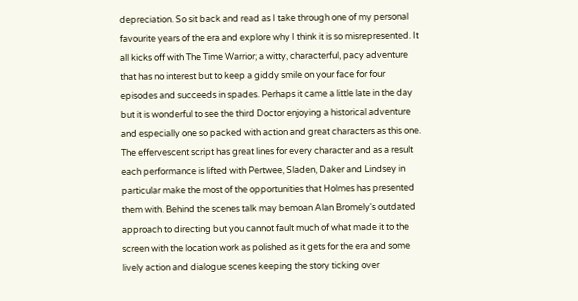depreciation. So sit back and read as I take through one of my personal favourite years of the era and explore why I think it is so misrepresented. It all kicks off with The Time Warrior; a witty, characterful, pacy adventure that has no interest but to keep a giddy smile on your face for four episodes and succeeds in spades. Perhaps it came a little late in the day but it is wonderful to see the third Doctor enjoying a historical adventure and especially one so packed with action and great characters as this one. The effervescent script has great lines for every character and as a result each performance is lifted with Pertwee, Sladen, Daker and Lindsey in particular make the most of the opportunities that Holmes has presented them with. Behind the scenes talk may bemoan Alan Bromely's outdated approach to directing but you cannot fault much of what made it to the screen with the location work as polished as it gets for the era and some lively action and dialogue scenes keeping the story ticking over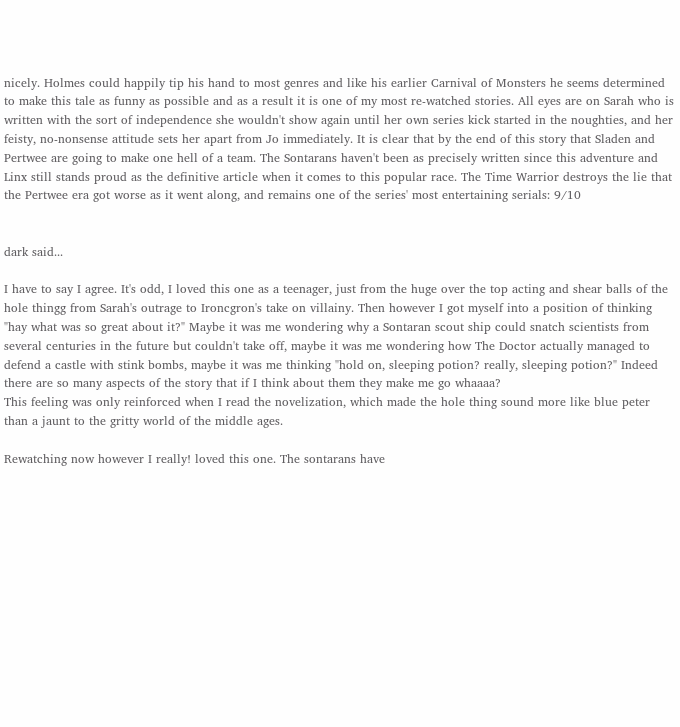nicely. Holmes could happily tip his hand to most genres and like his earlier Carnival of Monsters he seems determined to make this tale as funny as possible and as a result it is one of my most re-watched stories. All eyes are on Sarah who is written with the sort of independence she wouldn't show again until her own series kick started in the noughties, and her feisty, no-nonsense attitude sets her apart from Jo immediately. It is clear that by the end of this story that Sladen and Pertwee are going to make one hell of a team. The Sontarans haven't been as precisely written since this adventure and Linx still stands proud as the definitive article when it comes to this popular race. The Time Warrior destroys the lie that the Pertwee era got worse as it went along, and remains one of the series' most entertaining serials: 9/10


dark said...

I have to say I agree. It's odd, I loved this one as a teenager, just from the huge over the top acting and shear balls of the hole thingg from Sarah's outrage to Ironcgron's take on villainy. Then however I got myself into a position of thinking "hay what was so great about it?" Maybe it was me wondering why a Sontaran scout ship could snatch scientists from several centuries in the future but couldn't take off, maybe it was me wondering how The Doctor actually managed to defend a castle with stink bombs, maybe it was me thinking "hold on, sleeping potion? really, sleeping potion?" Indeed there are so many aspects of the story that if I think about them they make me go whaaaa?
This feeling was only reinforced when I read the novelization, which made the hole thing sound more like blue peter than a jaunt to the gritty world of the middle ages.

Rewatching now however I really! loved this one. The sontarans have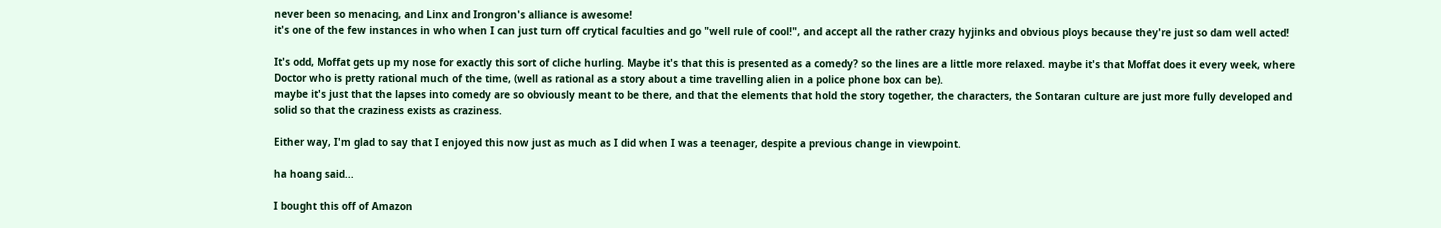never been so menacing, and Linx and Irongron's alliance is awesome!
it's one of the few instances in who when I can just turn off crytical faculties and go "well rule of cool!", and accept all the rather crazy hyjinks and obvious ploys because they're just so dam well acted!

It's odd, Moffat gets up my nose for exactly this sort of cliche hurling. Maybe it's that this is presented as a comedy? so the lines are a little more relaxed. maybe it's that Moffat does it every week, where Doctor who is pretty rational much of the time, (well as rational as a story about a time travelling alien in a police phone box can be).
maybe it's just that the lapses into comedy are so obviously meant to be there, and that the elements that hold the story together, the characters, the Sontaran culture are just more fully developed and solid so that the craziness exists as craziness.

Either way, I'm glad to say that I enjoyed this now just as much as I did when I was a teenager, despite a previous change in viewpoint.

ha hoang said...

I bought this off of Amazon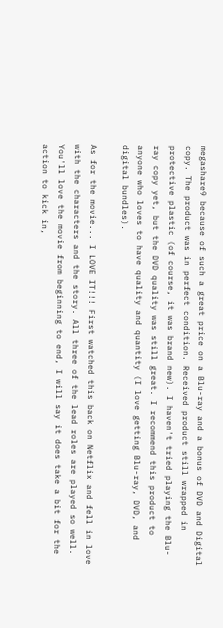megashare9 because of such a great price on a Blu-ray and a bonus of DVD and Digital copy. The product was in perfect condition. Received product still wrapped in protective plastic (of course, it was brand new). I haven't tried playing the Blu-ray copy yet, but the DVD quality was still great. I recommend this product to anyone who loves to have quality and quantity (I love getting Blu-ray, DVD, and digital bundles).

As for the movie... I LOVE IT!!! First watched this back on Netflix and fell in love with the characters and the story. All three of the lead roles are played so well. You'll love the movie from beginning to end, I will say it does take a bit for the action to kick in,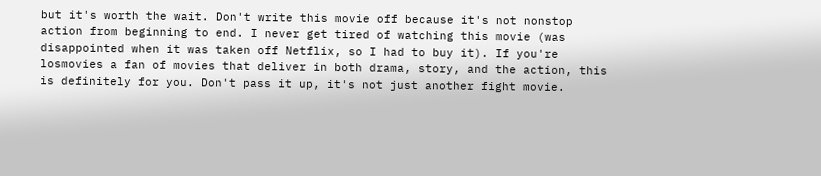but it's worth the wait. Don't write this movie off because it's not nonstop action from beginning to end. I never get tired of watching this movie (was disappointed when it was taken off Netflix, so I had to buy it). If you're losmovies a fan of movies that deliver in both drama, story, and the action, this is definitely for you. Don't pass it up, it's not just another fight movie.